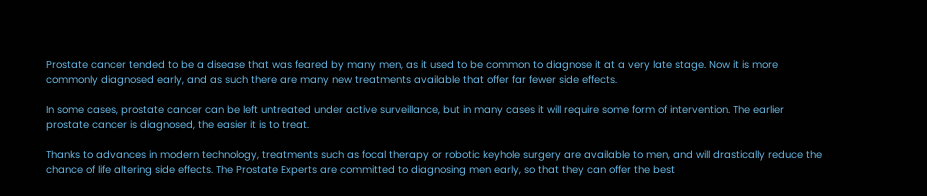Prostate cancer tended to be a disease that was feared by many men, as it used to be common to diagnose it at a very late stage. Now it is more commonly diagnosed early, and as such there are many new treatments available that offer far fewer side effects.

In some cases, prostate cancer can be left untreated under active surveillance, but in many cases it will require some form of intervention. The earlier prostate cancer is diagnosed, the easier it is to treat.

Thanks to advances in modern technology, treatments such as focal therapy or robotic keyhole surgery are available to men, and will drastically reduce the chance of life altering side effects. The Prostate Experts are committed to diagnosing men early, so that they can offer the best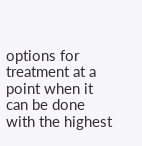options for treatment at a point when it can be done with the highest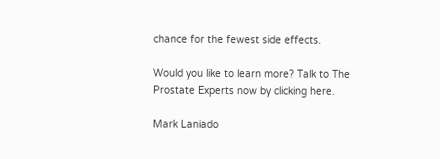chance for the fewest side effects.

Would you like to learn more? Talk to The Prostate Experts now by clicking here.

Mark Laniado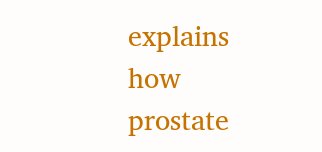explains how prostate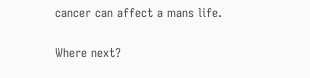cancer can affect a mans life.

Where next?